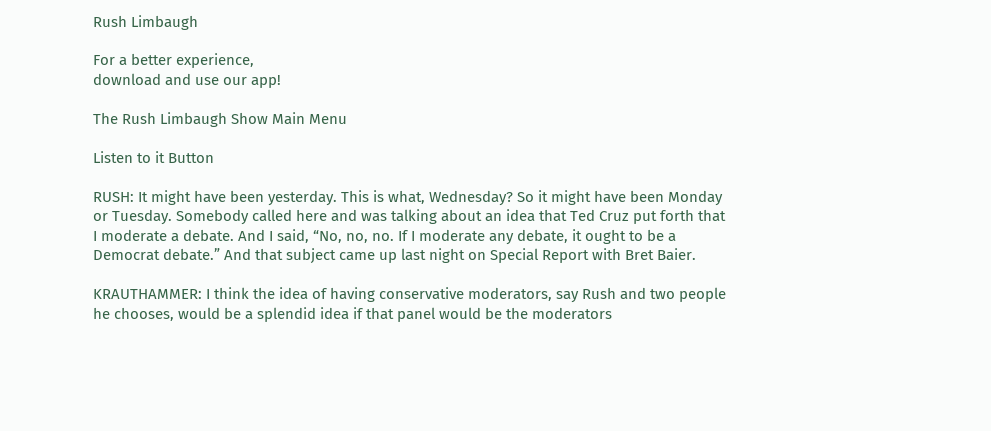Rush Limbaugh

For a better experience,
download and use our app!

The Rush Limbaugh Show Main Menu

Listen to it Button

RUSH: It might have been yesterday. This is what, Wednesday? So it might have been Monday or Tuesday. Somebody called here and was talking about an idea that Ted Cruz put forth that I moderate a debate. And I said, “No, no, no. If I moderate any debate, it ought to be a Democrat debate.” And that subject came up last night on Special Report with Bret Baier.

KRAUTHAMMER: I think the idea of having conservative moderators, say Rush and two people he chooses, would be a splendid idea if that panel would be the moderators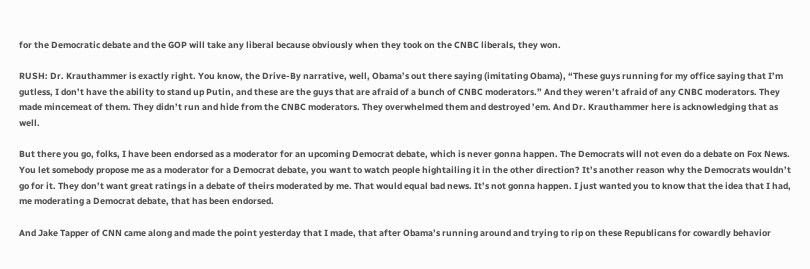for the Democratic debate and the GOP will take any liberal because obviously when they took on the CNBC liberals, they won.

RUSH: Dr. Krauthammer is exactly right. You know, the Drive-By narrative, well, Obama’s out there saying (imitating Obama), “These guys running for my office saying that I’m gutless, I don’t have the ability to stand up Putin, and these are the guys that are afraid of a bunch of CNBC moderators.” And they weren’t afraid of any CNBC moderators. They made mincemeat of them. They didn’t run and hide from the CNBC moderators. They overwhelmed them and destroyed ’em. And Dr. Krauthammer here is acknowledging that as well.

But there you go, folks, I have been endorsed as a moderator for an upcoming Democrat debate, which is never gonna happen. The Democrats will not even do a debate on Fox News. You let somebody propose me as a moderator for a Democrat debate, you want to watch people hightailing it in the other direction? It’s another reason why the Democrats wouldn’t go for it. They don’t want great ratings in a debate of theirs moderated by me. That would equal bad news. It’s not gonna happen. I just wanted you to know that the idea that I had, me moderating a Democrat debate, that has been endorsed.

And Jake Tapper of CNN came along and made the point yesterday that I made, that after Obama’s running around and trying to rip on these Republicans for cowardly behavior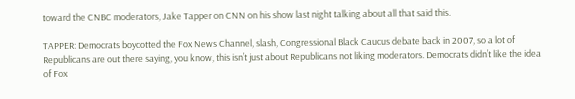toward the CNBC moderators, Jake Tapper on CNN on his show last night talking about all that said this.

TAPPER: Democrats boycotted the Fox News Channel, slash, Congressional Black Caucus debate back in 2007, so a lot of Republicans are out there saying, you know, this isn’t just about Republicans not liking moderators. Democrats didn’t like the idea of Fox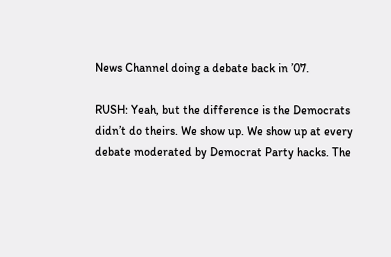News Channel doing a debate back in ’07.

RUSH: Yeah, but the difference is the Democrats didn’t do theirs. We show up. We show up at every debate moderated by Democrat Party hacks. The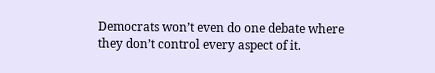Democrats won’t even do one debate where they don’t control every aspect of it.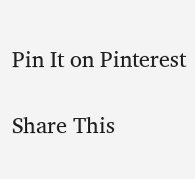Pin It on Pinterest

Share This